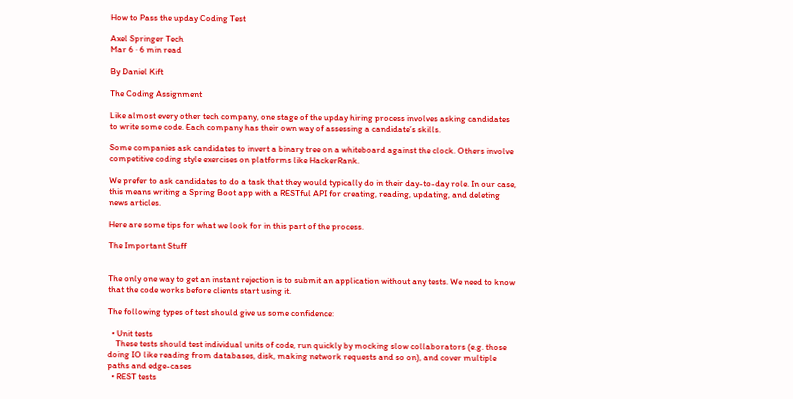How to Pass the upday Coding Test

Axel Springer Tech
Mar 6 · 6 min read

By Daniel Kift

The Coding Assignment

Like almost every other tech company, one stage of the upday hiring process involves asking candidates to write some code. Each company has their own way of assessing a candidate’s skills.

Some companies ask candidates to invert a binary tree on a whiteboard against the clock. Others involve competitive coding style exercises on platforms like HackerRank.

We prefer to ask candidates to do a task that they would typically do in their day-to-day role. In our case, this means writing a Spring Boot app with a RESTful API for creating, reading, updating, and deleting news articles.

Here are some tips for what we look for in this part of the process.

The Important Stuff


The only one way to get an instant rejection is to submit an application without any tests. We need to know that the code works before clients start using it.

The following types of test should give us some confidence:

  • Unit tests
    These tests should test individual units of code, run quickly by mocking slow collaborators (e.g. those doing IO like reading from databases, disk, making network requests and so on), and cover multiple paths and edge-cases
  • REST tests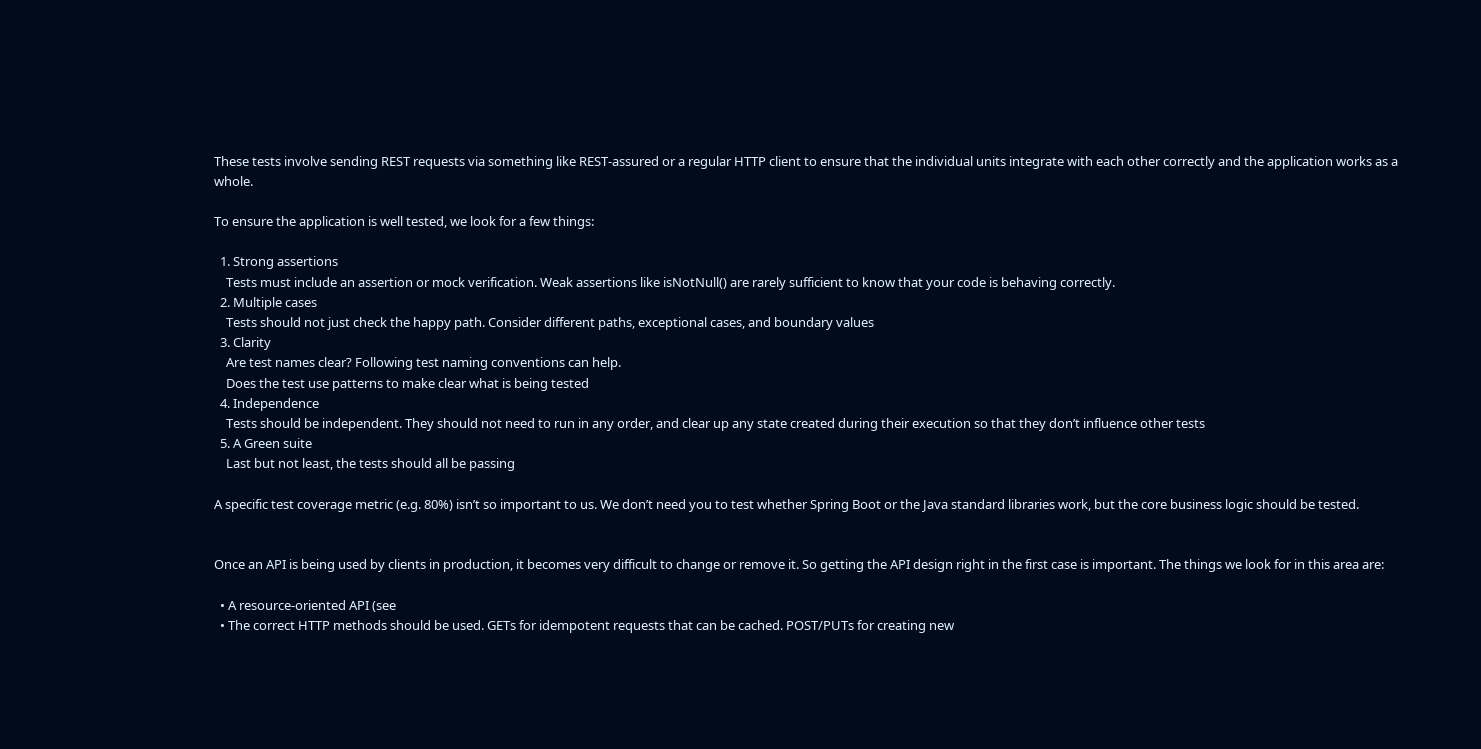These tests involve sending REST requests via something like REST-assured or a regular HTTP client to ensure that the individual units integrate with each other correctly and the application works as a whole.

To ensure the application is well tested, we look for a few things:

  1. Strong assertions
    Tests must include an assertion or mock verification. Weak assertions like isNotNull() are rarely sufficient to know that your code is behaving correctly.
  2. Multiple cases
    Tests should not just check the happy path. Consider different paths, exceptional cases, and boundary values
  3. Clarity
    Are test names clear? Following test naming conventions can help.
    Does the test use patterns to make clear what is being tested
  4. Independence
    Tests should be independent. They should not need to run in any order, and clear up any state created during their execution so that they don’t influence other tests
  5. A Green suite
    Last but not least, the tests should all be passing

A specific test coverage metric (e.g. 80%) isn’t so important to us. We don’t need you to test whether Spring Boot or the Java standard libraries work, but the core business logic should be tested.


Once an API is being used by clients in production, it becomes very difficult to change or remove it. So getting the API design right in the first case is important. The things we look for in this area are:

  • A resource-oriented API (see
  • The correct HTTP methods should be used. GETs for idempotent requests that can be cached. POST/PUTs for creating new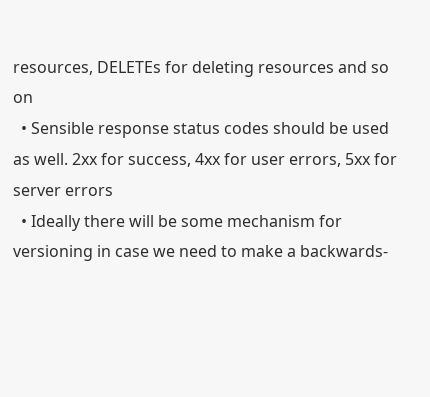resources, DELETEs for deleting resources and so on
  • Sensible response status codes should be used as well. 2xx for success, 4xx for user errors, 5xx for server errors
  • Ideally there will be some mechanism for versioning in case we need to make a backwards-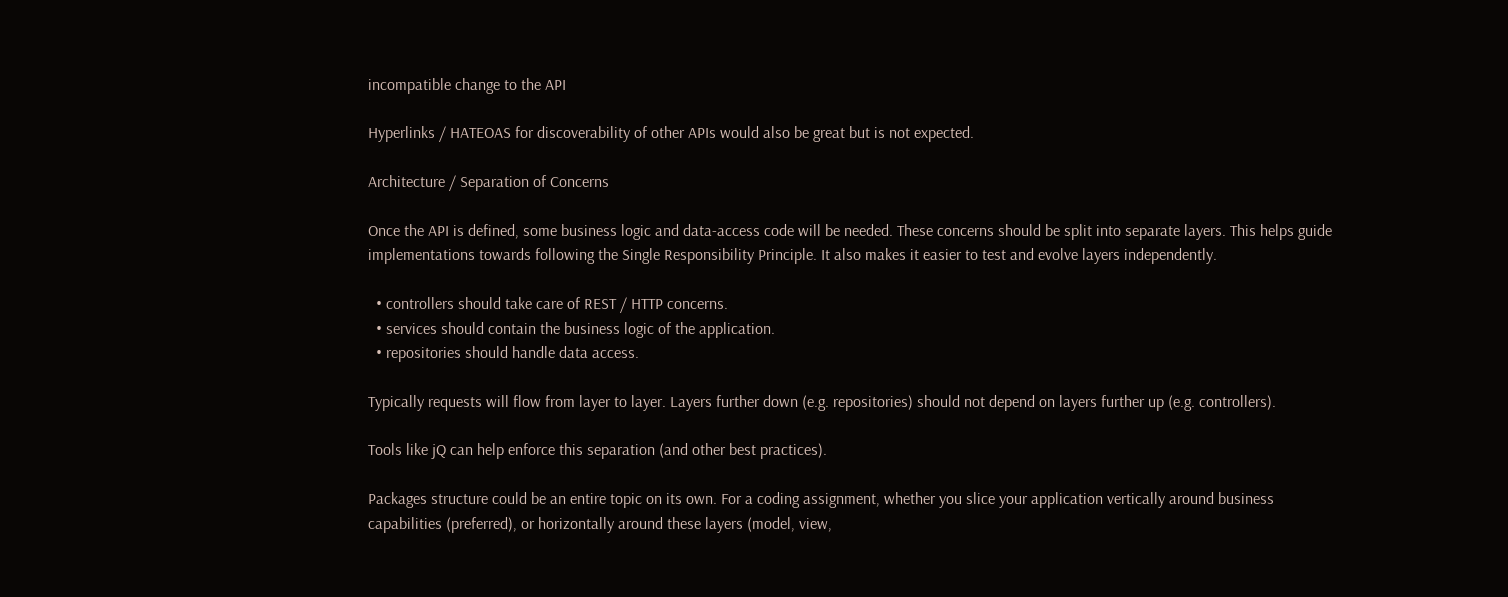incompatible change to the API

Hyperlinks / HATEOAS for discoverability of other APIs would also be great but is not expected.

Architecture / Separation of Concerns

Once the API is defined, some business logic and data-access code will be needed. These concerns should be split into separate layers. This helps guide implementations towards following the Single Responsibility Principle. It also makes it easier to test and evolve layers independently.

  • controllers should take care of REST / HTTP concerns.
  • services should contain the business logic of the application.
  • repositories should handle data access.

Typically requests will flow from layer to layer. Layers further down (e.g. repositories) should not depend on layers further up (e.g. controllers).

Tools like jQ can help enforce this separation (and other best practices).

Packages structure could be an entire topic on its own. For a coding assignment, whether you slice your application vertically around business capabilities (preferred), or horizontally around these layers (model, view,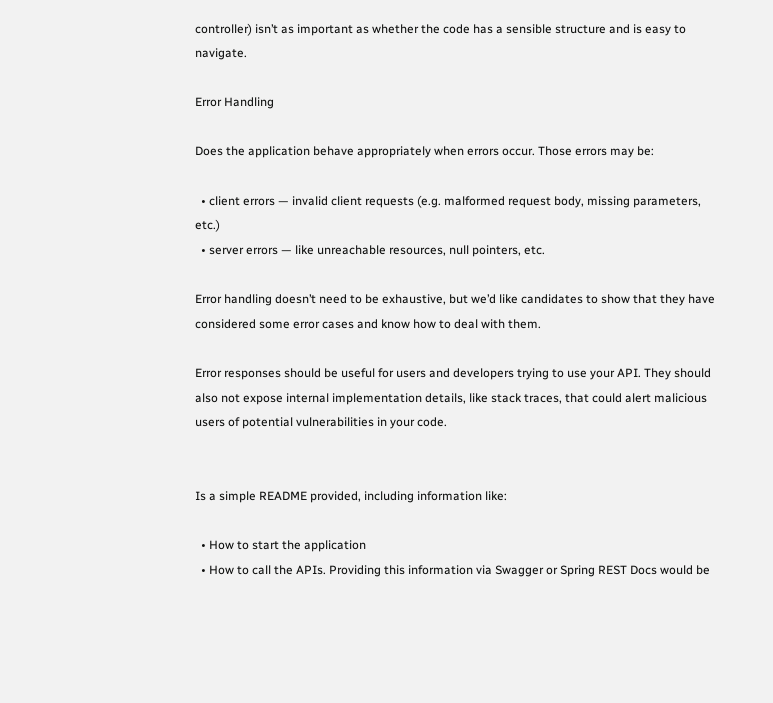controller) isn’t as important as whether the code has a sensible structure and is easy to navigate.

Error Handling

Does the application behave appropriately when errors occur. Those errors may be:

  • client errors — invalid client requests (e.g. malformed request body, missing parameters, etc.)
  • server errors — like unreachable resources, null pointers, etc.

Error handling doesn’t need to be exhaustive, but we’d like candidates to show that they have considered some error cases and know how to deal with them.

Error responses should be useful for users and developers trying to use your API. They should also not expose internal implementation details, like stack traces, that could alert malicious users of potential vulnerabilities in your code.


Is a simple README provided, including information like:

  • How to start the application
  • How to call the APIs. Providing this information via Swagger or Spring REST Docs would be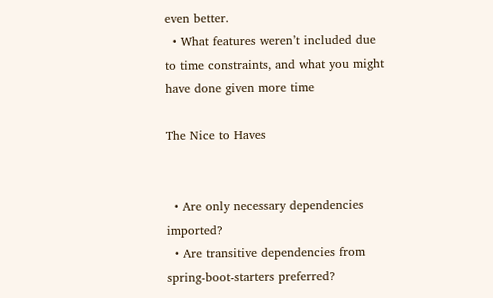even better.
  • What features weren’t included due to time constraints, and what you might have done given more time

The Nice to Haves


  • Are only necessary dependencies imported?
  • Are transitive dependencies from spring-boot-starters preferred?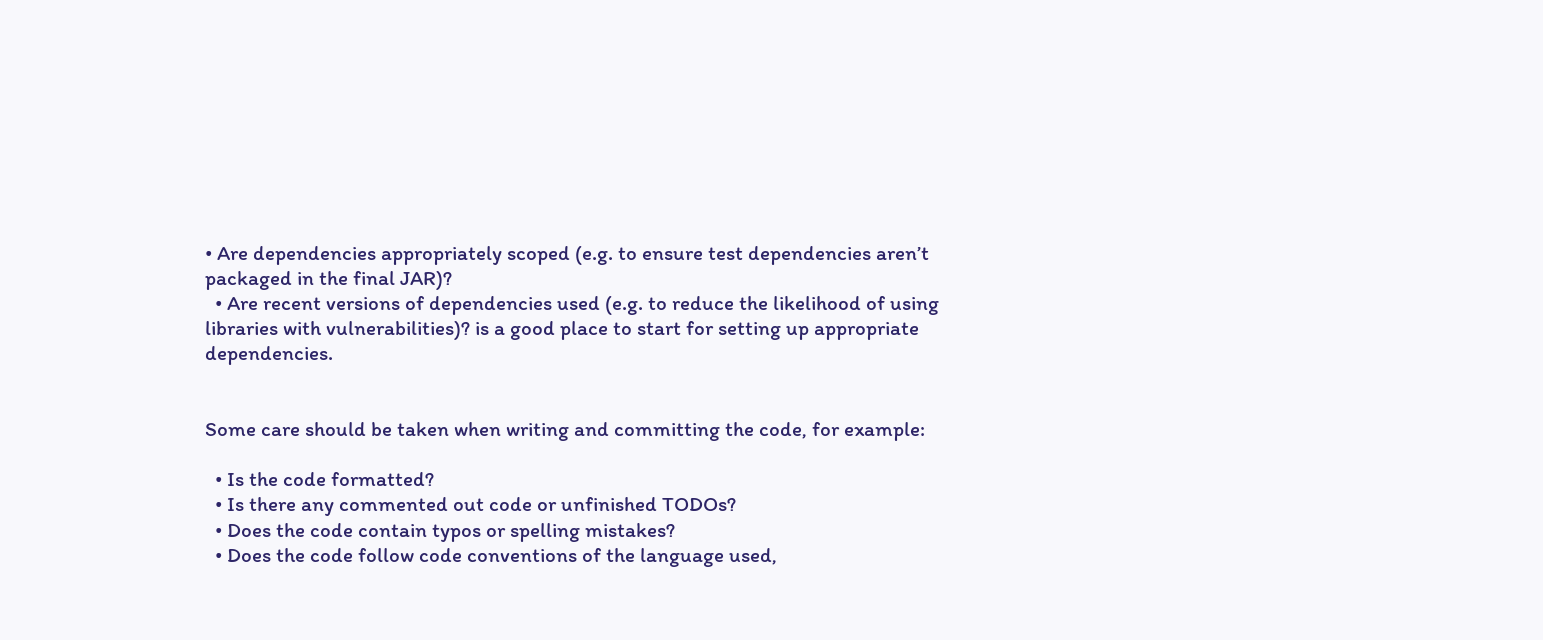• Are dependencies appropriately scoped (e.g. to ensure test dependencies aren’t packaged in the final JAR)?
  • Are recent versions of dependencies used (e.g. to reduce the likelihood of using libraries with vulnerabilities)? is a good place to start for setting up appropriate dependencies.


Some care should be taken when writing and committing the code, for example:

  • Is the code formatted?
  • Is there any commented out code or unfinished TODOs?
  • Does the code contain typos or spelling mistakes?
  • Does the code follow code conventions of the language used,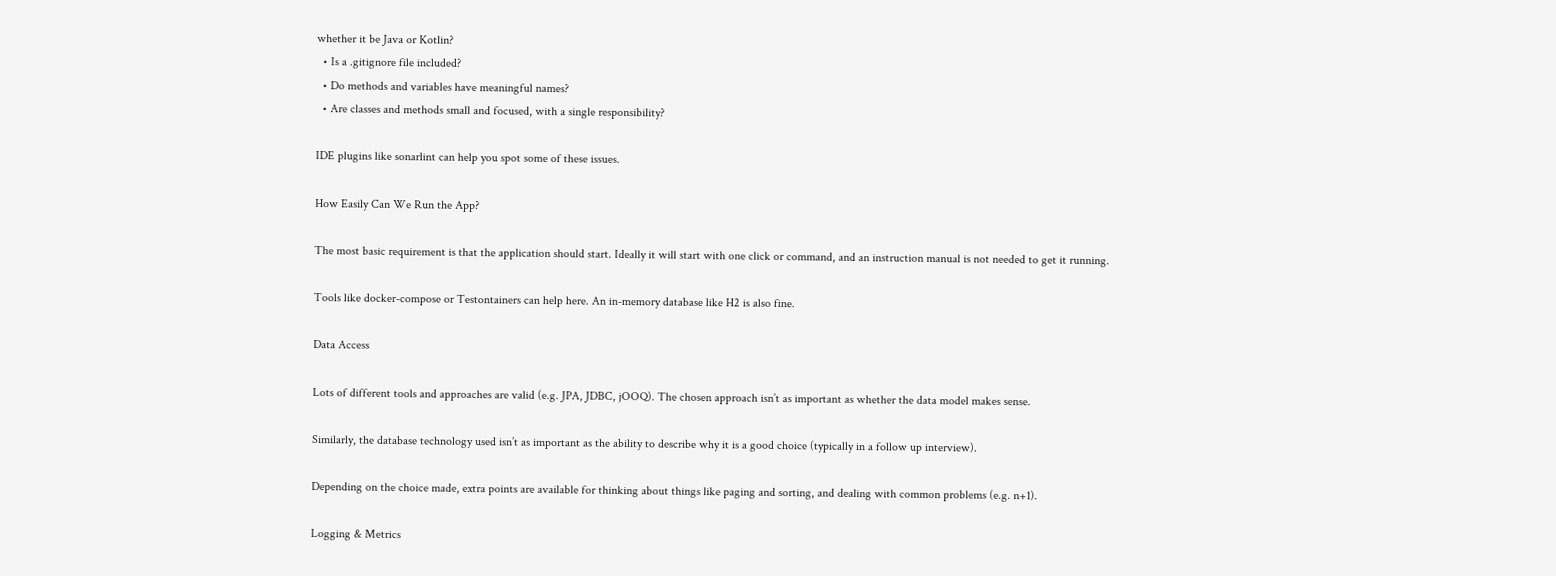whether it be Java or Kotlin?
  • Is a .gitignore file included?
  • Do methods and variables have meaningful names?
  • Are classes and methods small and focused, with a single responsibility?

IDE plugins like sonarlint can help you spot some of these issues.

How Easily Can We Run the App?

The most basic requirement is that the application should start. Ideally it will start with one click or command, and an instruction manual is not needed to get it running.

Tools like docker-compose or Testontainers can help here. An in-memory database like H2 is also fine.

Data Access

Lots of different tools and approaches are valid (e.g. JPA, JDBC, jOOQ). The chosen approach isn’t as important as whether the data model makes sense.

Similarly, the database technology used isn’t as important as the ability to describe why it is a good choice (typically in a follow up interview).

Depending on the choice made, extra points are available for thinking about things like paging and sorting, and dealing with common problems (e.g. n+1).

Logging & Metrics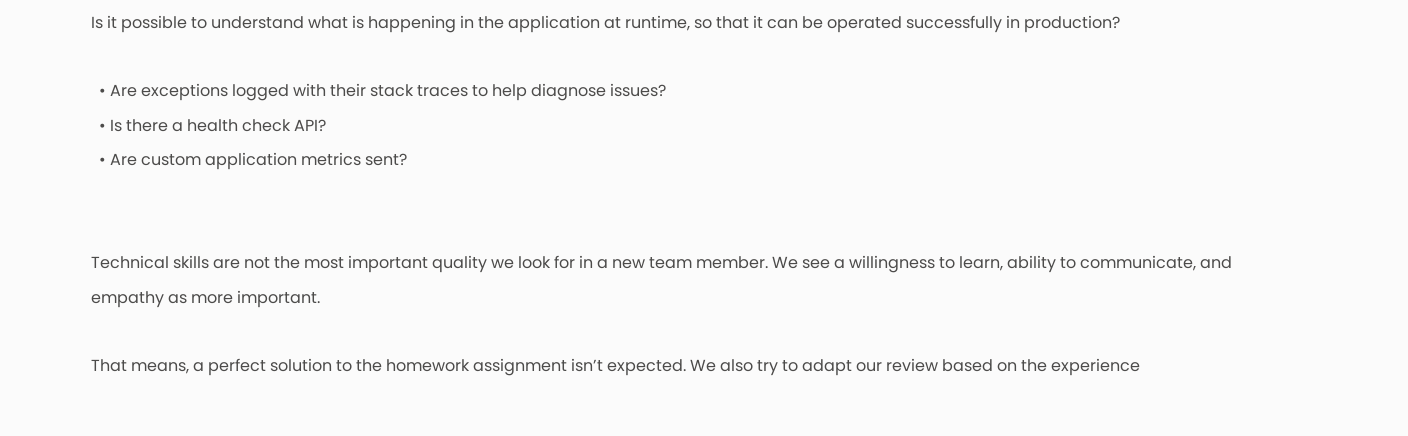Is it possible to understand what is happening in the application at runtime, so that it can be operated successfully in production?

  • Are exceptions logged with their stack traces to help diagnose issues?
  • Is there a health check API?
  • Are custom application metrics sent?


Technical skills are not the most important quality we look for in a new team member. We see a willingness to learn, ability to communicate, and empathy as more important.

That means, a perfect solution to the homework assignment isn’t expected. We also try to adapt our review based on the experience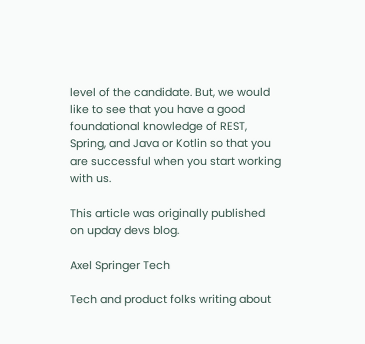level of the candidate. But, we would like to see that you have a good foundational knowledge of REST, Spring, and Java or Kotlin so that you are successful when you start working with us.

This article was originally published on upday devs blog.

Axel Springer Tech

Tech and product folks writing about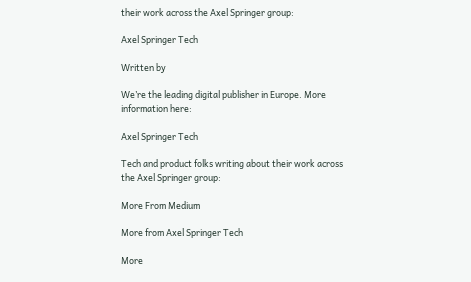their work across the Axel Springer group:

Axel Springer Tech

Written by

We’re the leading digital publisher in Europe. More information here:

Axel Springer Tech

Tech and product folks writing about their work across the Axel Springer group:

More From Medium

More from Axel Springer Tech

More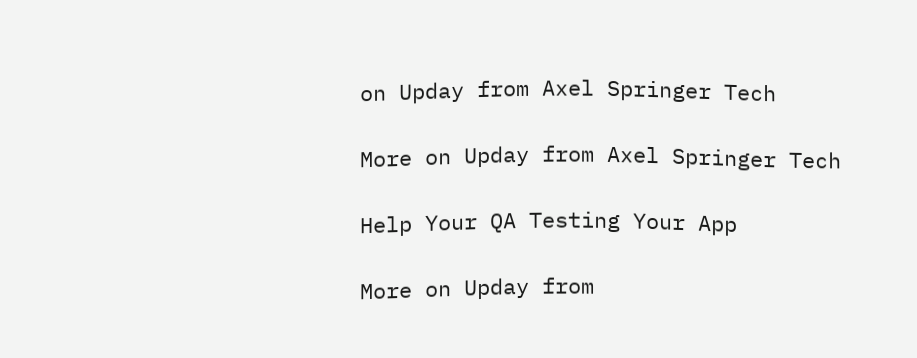on Upday from Axel Springer Tech

More on Upday from Axel Springer Tech

Help Your QA Testing Your App

More on Upday from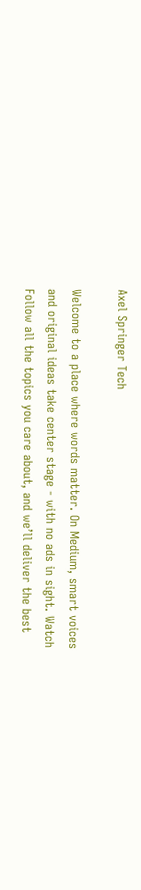Axel Springer Tech

Welcome to a place where words matter. On Medium, smart voices and original ideas take center stage - with no ads in sight. Watch
Follow all the topics you care about, and we’ll deliver the best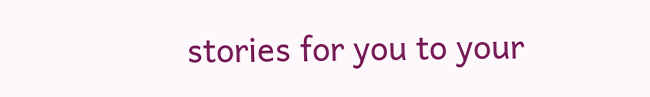stories for you to your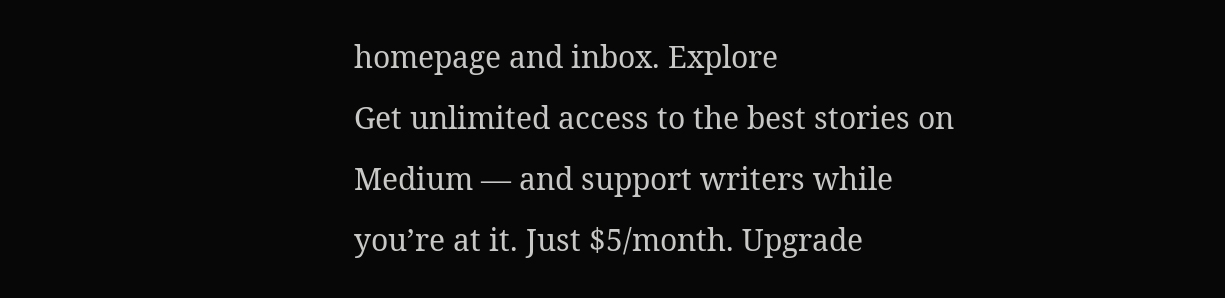homepage and inbox. Explore
Get unlimited access to the best stories on Medium — and support writers while you’re at it. Just $5/month. Upgrade